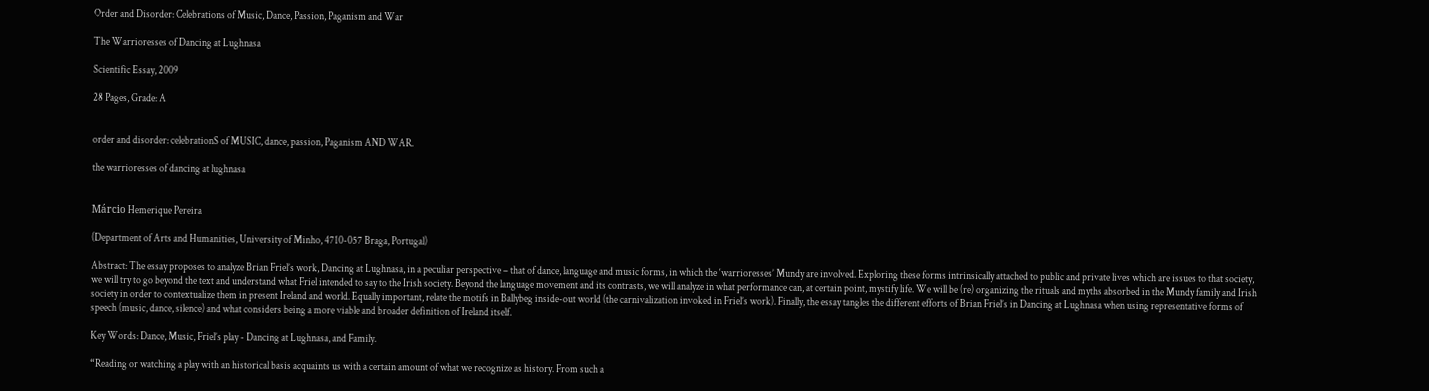Order and Disorder: Celebrations of Music, Dance, Passion, Paganism and War

The Warrioresses of Dancing at Lughnasa

Scientific Essay, 2009

28 Pages, Grade: A


order and disorder: celebrationS of MUSIC, dance, passion, Paganism AND WAR.

the warrioresses of dancing at lughnasa


Márcio Hemerique Pereira

(Department of Arts and Humanities, University of Minho, 4710-057 Braga, Portugal)

Abstract: The essay proposes to analyze Brian Friel’s work, Dancing at Lughnasa, in a peculiar perspective – that of dance, language and music forms, in which the ‘warrioresses’ Mundy are involved. Exploring these forms intrinsically attached to public and private lives which are issues to that society, we will try to go beyond the text and understand what Friel intended to say to the Irish society. Beyond the language movement and its contrasts, we will analyze in what performance can, at certain point, mystify life. We will be (re) organizing the rituals and myths absorbed in the Mundy family and Irish society in order to contextualize them in present Ireland and world. Equally important, relate the motifs in Ballybeg inside-out world (the carnivalization invoked in Friel’s work). Finally, the essay tangles the different efforts of Brian Friel’s in Dancing at Lughnasa when using representative forms of speech (music, dance, silence) and what considers being a more viable and broader definition of Ireland itself.

Key Words: Dance, Music, Friel’s play - Dancing at Lughnasa, and Family.

“Reading or watching a play with an historical basis acquaints us with a certain amount of what we recognize as history. From such a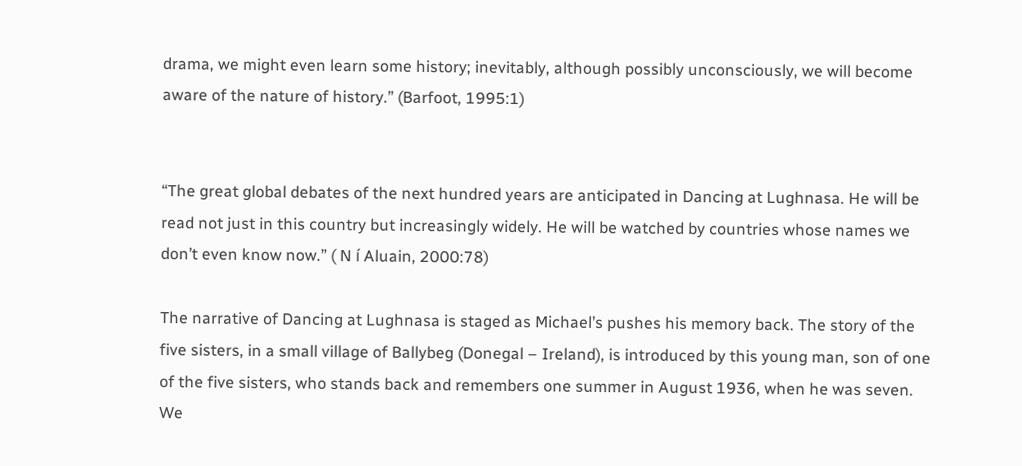drama, we might even learn some history; inevitably, although possibly unconsciously, we will become aware of the nature of history.” (Barfoot, 1995:1)


“The great global debates of the next hundred years are anticipated in Dancing at Lughnasa. He will be read not just in this country but increasingly widely. He will be watched by countries whose names we don’t even know now.” ( N í Aluain, 2000:78)

The narrative of Dancing at Lughnasa is staged as Michael’s pushes his memory back. The story of the five sisters, in a small village of Ballybeg (Donegal – Ireland), is introduced by this young man, son of one of the five sisters, who stands back and remembers one summer in August 1936, when he was seven. We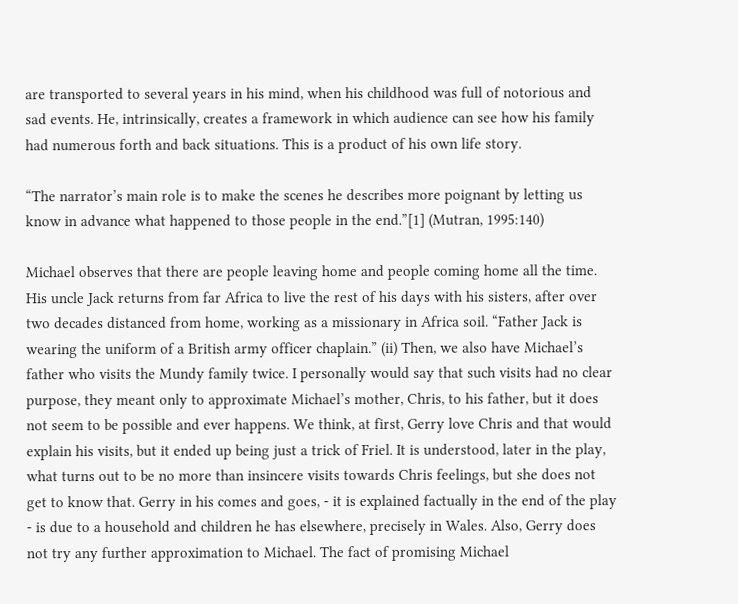are transported to several years in his mind, when his childhood was full of notorious and sad events. He, intrinsically, creates a framework in which audience can see how his family had numerous forth and back situations. This is a product of his own life story.

“The narrator’s main role is to make the scenes he describes more poignant by letting us know in advance what happened to those people in the end.”[1] (Mutran, 1995:140)

Michael observes that there are people leaving home and people coming home all the time. His uncle Jack returns from far Africa to live the rest of his days with his sisters, after over two decades distanced from home, working as a missionary in Africa soil. “Father Jack is wearing the uniform of a British army officer chaplain.” (ii) Then, we also have Michael’s father who visits the Mundy family twice. I personally would say that such visits had no clear purpose, they meant only to approximate Michael’s mother, Chris, to his father, but it does not seem to be possible and ever happens. We think, at first, Gerry love Chris and that would explain his visits, but it ended up being just a trick of Friel. It is understood, later in the play, what turns out to be no more than insincere visits towards Chris feelings, but she does not get to know that. Gerry in his comes and goes, - it is explained factually in the end of the play - is due to a household and children he has elsewhere, precisely in Wales. Also, Gerry does not try any further approximation to Michael. The fact of promising Michael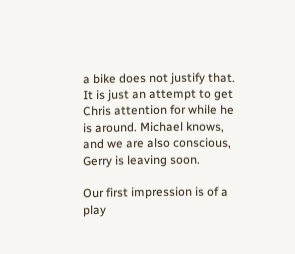a bike does not justify that. It is just an attempt to get Chris attention for while he is around. Michael knows, and we are also conscious, Gerry is leaving soon.

Our first impression is of a play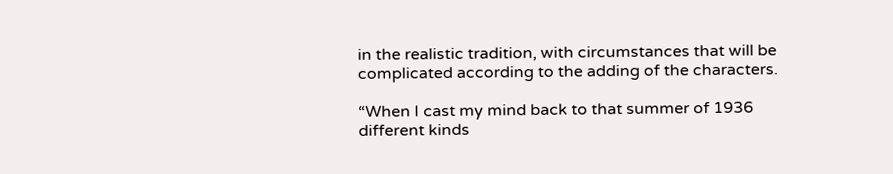in the realistic tradition, with circumstances that will be complicated according to the adding of the characters.

“When I cast my mind back to that summer of 1936 different kinds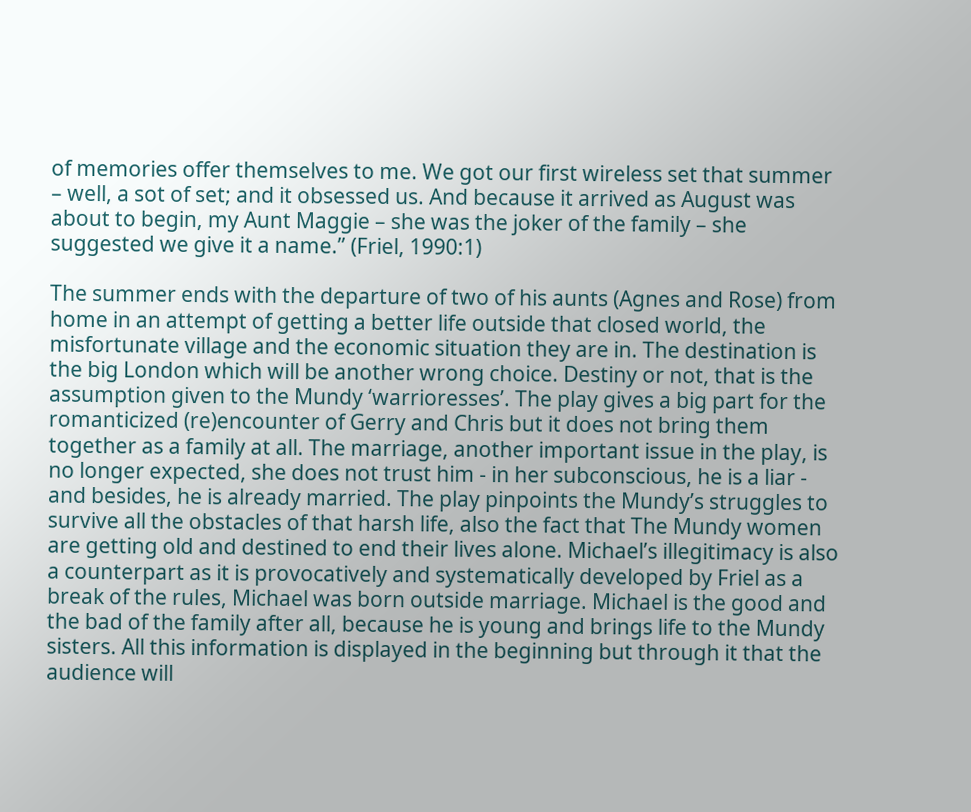of memories offer themselves to me. We got our first wireless set that summer – well, a sot of set; and it obsessed us. And because it arrived as August was about to begin, my Aunt Maggie – she was the joker of the family – she suggested we give it a name.” (Friel, 1990:1)

The summer ends with the departure of two of his aunts (Agnes and Rose) from home in an attempt of getting a better life outside that closed world, the misfortunate village and the economic situation they are in. The destination is the big London which will be another wrong choice. Destiny or not, that is the assumption given to the Mundy ‘warrioresses’. The play gives a big part for the romanticized (re)encounter of Gerry and Chris but it does not bring them together as a family at all. The marriage, another important issue in the play, is no longer expected, she does not trust him - in her subconscious, he is a liar - and besides, he is already married. The play pinpoints the Mundy’s struggles to survive all the obstacles of that harsh life, also the fact that The Mundy women are getting old and destined to end their lives alone. Michael’s illegitimacy is also a counterpart as it is provocatively and systematically developed by Friel as a break of the rules, Michael was born outside marriage. Michael is the good and the bad of the family after all, because he is young and brings life to the Mundy sisters. All this information is displayed in the beginning but through it that the audience will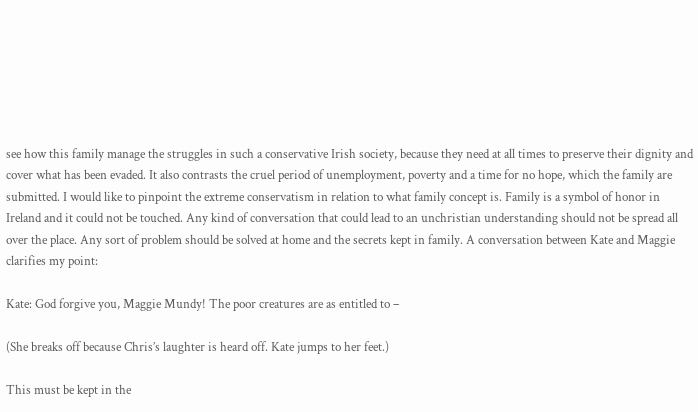see how this family manage the struggles in such a conservative Irish society, because they need at all times to preserve their dignity and cover what has been evaded. It also contrasts the cruel period of unemployment, poverty and a time for no hope, which the family are submitted. I would like to pinpoint the extreme conservatism in relation to what family concept is. Family is a symbol of honor in Ireland and it could not be touched. Any kind of conversation that could lead to an unchristian understanding should not be spread all over the place. Any sort of problem should be solved at home and the secrets kept in family. A conversation between Kate and Maggie clarifies my point:

Kate: God forgive you, Maggie Mundy! The poor creatures are as entitled to –

(She breaks off because Chris’s laughter is heard off. Kate jumps to her feet.)

This must be kept in the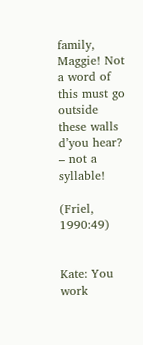family, Maggie! Not a word of this must go outside these walls d’you hear? – not a syllable!

(Friel, 1990:49)


Kate: You work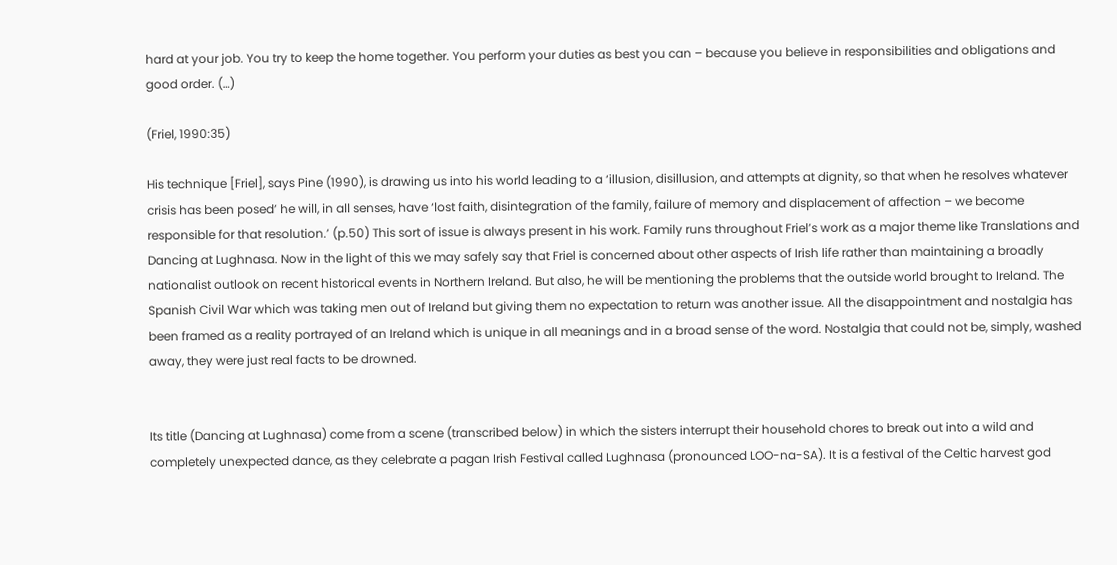hard at your job. You try to keep the home together. You perform your duties as best you can – because you believe in responsibilities and obligations and good order. (…)

(Friel, 1990:35)

His technique [Friel], says Pine (1990), is drawing us into his world leading to a ‘illusion, disillusion, and attempts at dignity, so that when he resolves whatever crisis has been posed’ he will, in all senses, have ‘lost faith, disintegration of the family, failure of memory and displacement of affection – we become responsible for that resolution.’ (p.50) This sort of issue is always present in his work. Family runs throughout Friel’s work as a major theme like Translations and Dancing at Lughnasa. Now in the light of this we may safely say that Friel is concerned about other aspects of Irish life rather than maintaining a broadly nationalist outlook on recent historical events in Northern Ireland. But also, he will be mentioning the problems that the outside world brought to Ireland. The Spanish Civil War which was taking men out of Ireland but giving them no expectation to return was another issue. All the disappointment and nostalgia has been framed as a reality portrayed of an Ireland which is unique in all meanings and in a broad sense of the word. Nostalgia that could not be, simply, washed away, they were just real facts to be drowned.


Its title (Dancing at Lughnasa) come from a scene (transcribed below) in which the sisters interrupt their household chores to break out into a wild and completely unexpected dance, as they celebrate a pagan Irish Festival called Lughnasa (pronounced LOO-na-SA). It is a festival of the Celtic harvest god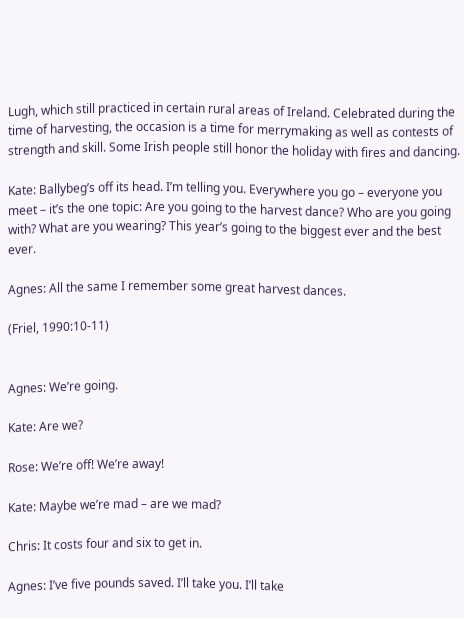Lugh, which still practiced in certain rural areas of Ireland. Celebrated during the time of harvesting, the occasion is a time for merrymaking as well as contests of strength and skill. Some Irish people still honor the holiday with fires and dancing.

Kate: Ballybeg’s off its head. I’m telling you. Everywhere you go – everyone you meet – it’s the one topic: Are you going to the harvest dance? Who are you going with? What are you wearing? This year’s going to the biggest ever and the best ever.

Agnes: All the same I remember some great harvest dances.

(Friel, 1990:10-11)


Agnes: We’re going.

Kate: Are we?

Rose: We’re off! We’re away!

Kate: Maybe we’re mad – are we mad?

Chris: It costs four and six to get in.

Agnes: I’ve five pounds saved. I’ll take you. I’ll take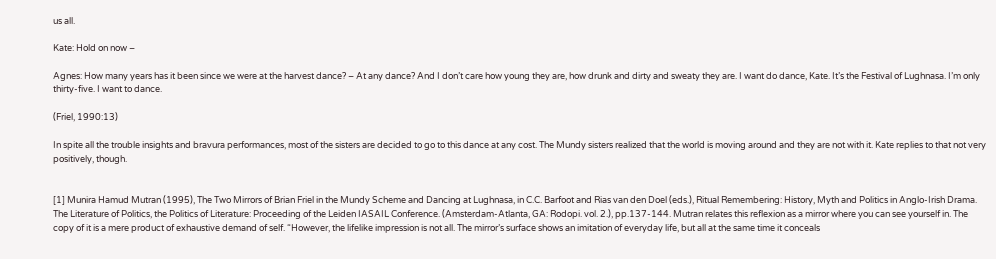us all.

Kate: Hold on now –

Agnes: How many years has it been since we were at the harvest dance? – At any dance? And I don’t care how young they are, how drunk and dirty and sweaty they are. I want do dance, Kate. It’s the Festival of Lughnasa. I’m only thirty-five. I want to dance.

(Friel, 1990:13)

In spite all the trouble insights and bravura performances, most of the sisters are decided to go to this dance at any cost. The Mundy sisters realized that the world is moving around and they are not with it. Kate replies to that not very positively, though.


[1] Munira Hamud Mutran (1995), The Two Mirrors of Brian Friel in the Mundy Scheme and Dancing at Lughnasa, in C.C. Barfoot and Rias van den Doel (eds.), Ritual Remembering: History, Myth and Politics in Anglo-Irish Drama. The Literature of Politics, the Politics of Literature: Proceeding of the Leiden IASAIL Conference. (Amsterdam-Atlanta, GA: Rodopi. vol. 2.), pp.137-144. Mutran relates this reflexion as a mirror where you can see yourself in. The copy of it is a mere product of exhaustive demand of self. “However, the lifelike impression is not all. The mirror’s surface shows an imitation of everyday life, but all at the same time it conceals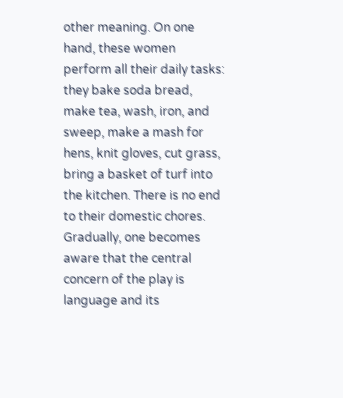other meaning. On one hand, these women perform all their daily tasks: they bake soda bread, make tea, wash, iron, and sweep, make a mash for hens, knit gloves, cut grass, bring a basket of turf into the kitchen. There is no end to their domestic chores. Gradually, one becomes aware that the central concern of the play is language and its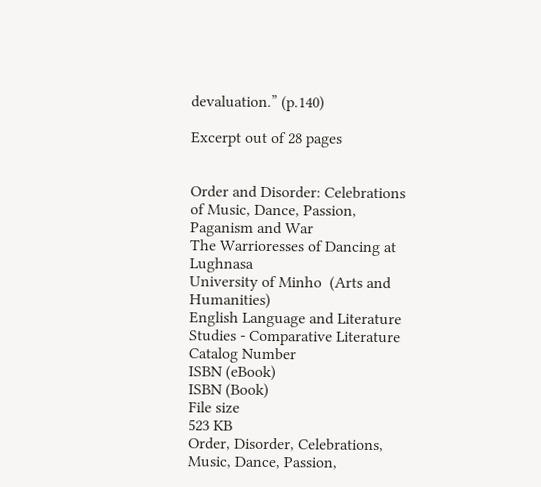devaluation.” (p.140)

Excerpt out of 28 pages


Order and Disorder: Celebrations of Music, Dance, Passion, Paganism and War
The Warrioresses of Dancing at Lughnasa
University of Minho  (Arts and Humanities)
English Language and Literature Studies - Comparative Literature
Catalog Number
ISBN (eBook)
ISBN (Book)
File size
523 KB
Order, Disorder, Celebrations, Music, Dance, Passion,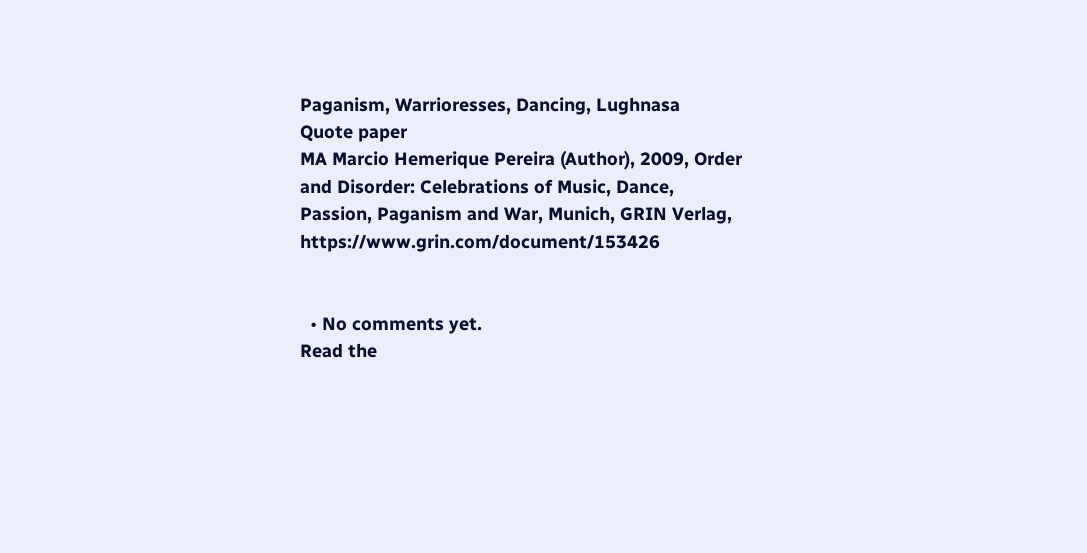Paganism, Warrioresses, Dancing, Lughnasa
Quote paper
MA Marcio Hemerique Pereira (Author), 2009, Order and Disorder: Celebrations of Music, Dance, Passion, Paganism and War, Munich, GRIN Verlag, https://www.grin.com/document/153426


  • No comments yet.
Read the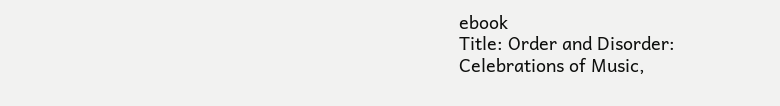ebook
Title: Order and Disorder: Celebrations of Music,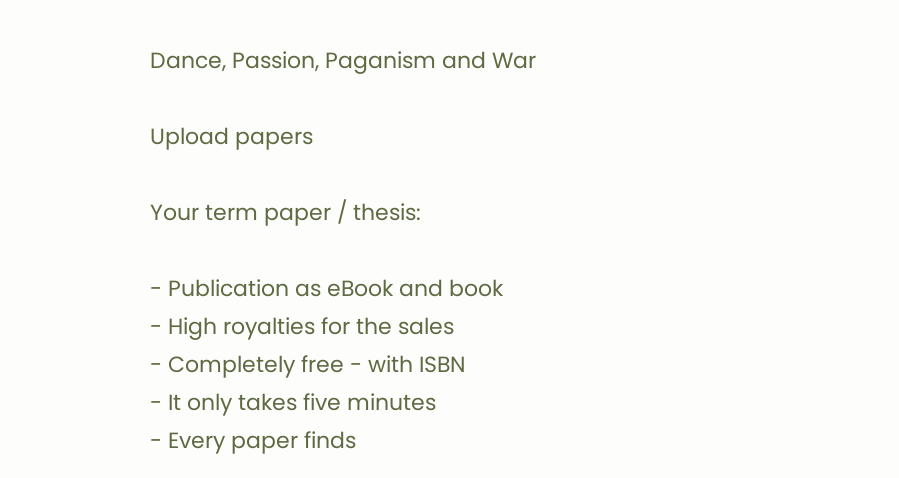Dance, Passion, Paganism and War

Upload papers

Your term paper / thesis:

- Publication as eBook and book
- High royalties for the sales
- Completely free - with ISBN
- It only takes five minutes
- Every paper finds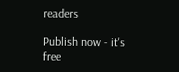readers

Publish now - it's free